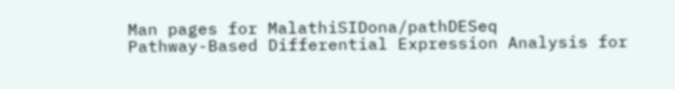Man pages for MalathiSIDona/pathDESeq
Pathway-Based Differential Expression Analysis for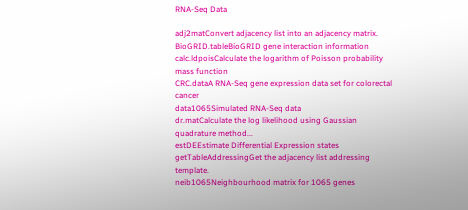RNA-Seq Data

adj2matConvert adjacency list into an adjacency matrix.
BioGRID.tableBioGRID gene interaction information
calc.ldpoisCalculate the logarithm of Poisson probability mass function
CRC.dataA RNA-Seq gene expression data set for colorectal cancer
data1065Simulated RNA-Seq data
dr.matCalculate the log likelihood using Gaussian quadrature method...
estDEEstimate Differential Expression states
getTableAddressingGet the adjacency list addressing template.
neib1065Neighbourhood matrix for 1065 genes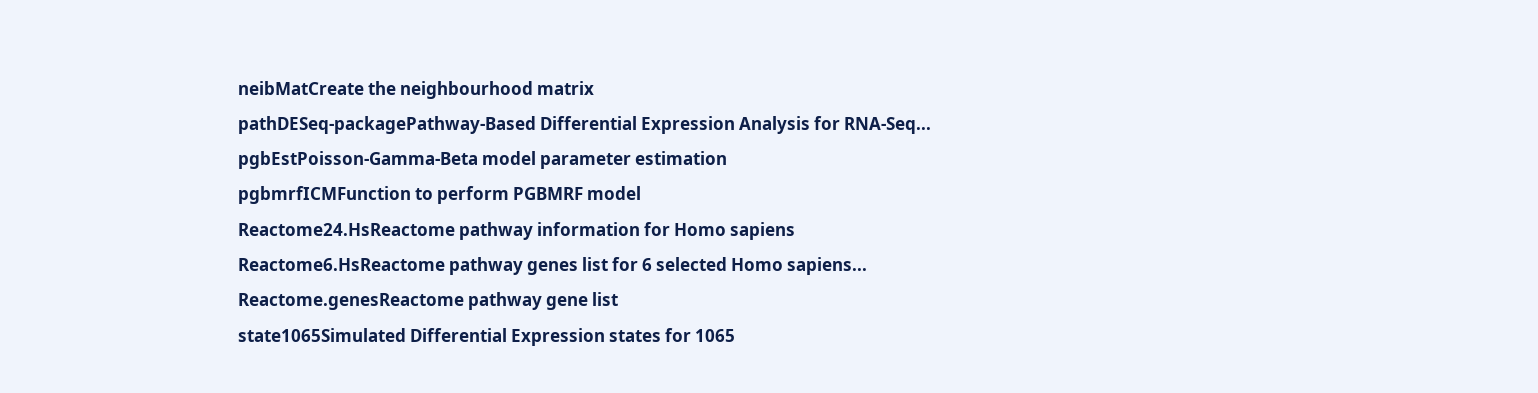neibMatCreate the neighbourhood matrix
pathDESeq-packagePathway-Based Differential Expression Analysis for RNA-Seq...
pgbEstPoisson-Gamma-Beta model parameter estimation
pgbmrfICMFunction to perform PGBMRF model
Reactome24.HsReactome pathway information for Homo sapiens
Reactome6.HsReactome pathway genes list for 6 selected Homo sapiens...
Reactome.genesReactome pathway gene list
state1065Simulated Differential Expression states for 1065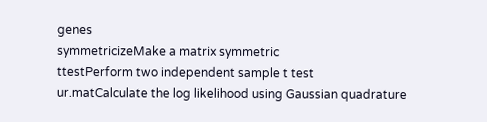genes
symmetricizeMake a matrix symmetric
ttestPerform two independent sample t test
ur.matCalculate the log likelihood using Gaussian quadrature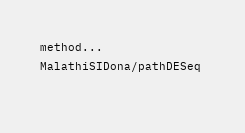method...
MalathiSIDona/pathDESeq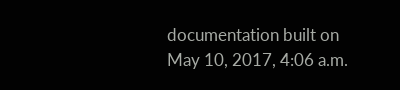documentation built on May 10, 2017, 4:06 a.m.